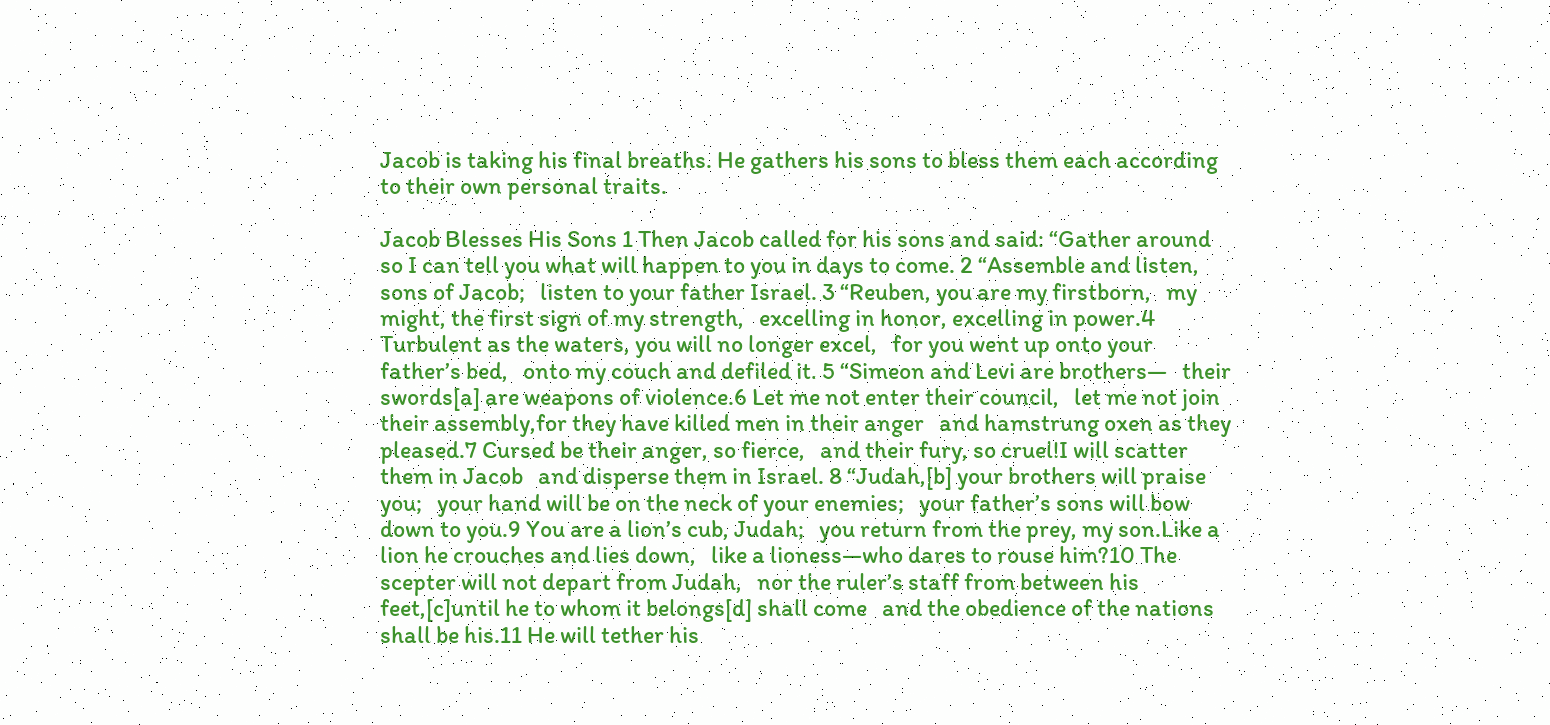Jacob is taking his final breaths. He gathers his sons to bless them each according to their own personal traits.

Jacob Blesses His Sons 1 Then Jacob called for his sons and said: “Gather around so I can tell you what will happen to you in days to come. 2 “Assemble and listen, sons of Jacob;   listen to your father Israel. 3 “Reuben, you are my firstborn,   my might, the first sign of my strength,   excelling in honor, excelling in power.4 Turbulent as the waters, you will no longer excel,   for you went up onto your father’s bed,   onto my couch and defiled it. 5 “Simeon and Levi are brothers—   their swords[a] are weapons of violence.6 Let me not enter their council,   let me not join their assembly,for they have killed men in their anger   and hamstrung oxen as they pleased.7 Cursed be their anger, so fierce,   and their fury, so cruel!I will scatter them in Jacob   and disperse them in Israel. 8 “Judah,[b] your brothers will praise you;   your hand will be on the neck of your enemies;   your father’s sons will bow down to you.9 You are a lion’s cub, Judah;   you return from the prey, my son.Like a lion he crouches and lies down,   like a lioness—who dares to rouse him?10 The scepter will not depart from Judah,   nor the ruler’s staff from between his feet,[c]until he to whom it belongs[d] shall come   and the obedience of the nations shall be his.11 He will tether his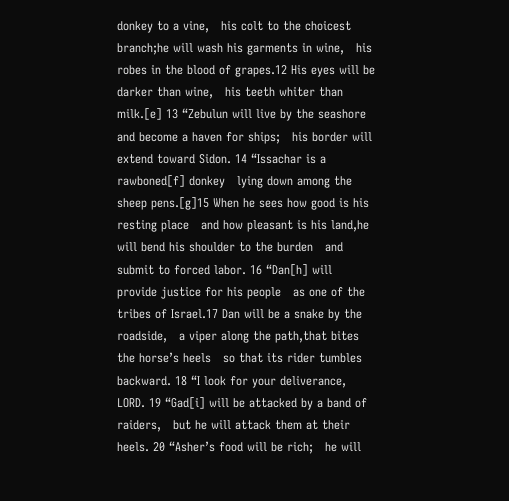donkey to a vine,   his colt to the choicest branch;he will wash his garments in wine,   his robes in the blood of grapes.12 His eyes will be darker than wine,   his teeth whiter than milk.[e] 13 “Zebulun will live by the seashore   and become a haven for ships;   his border will extend toward Sidon. 14 “Issachar is a rawboned[f] donkey   lying down among the sheep pens.[g]15 When he sees how good is his resting place   and how pleasant is his land,he will bend his shoulder to the burden   and submit to forced labor. 16 “Dan[h] will provide justice for his people   as one of the tribes of Israel.17 Dan will be a snake by the roadside,   a viper along the path,that bites the horse’s heels   so that its rider tumbles backward. 18 “I look for your deliverance, LORD. 19 “Gad[i] will be attacked by a band of raiders,   but he will attack them at their heels. 20 “Asher’s food will be rich;   he will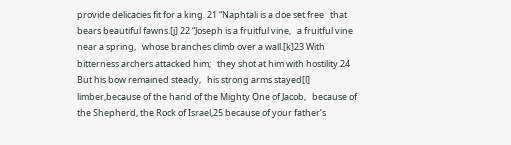provide delicacies fit for a king. 21 “Naphtali is a doe set free   that bears beautiful fawns.[j] 22 “Joseph is a fruitful vine,   a fruitful vine near a spring,   whose branches climb over a wall.[k]23 With bitterness archers attacked him;   they shot at him with hostility.24 But his bow remained steady,   his strong arms stayed[l] limber,because of the hand of the Mighty One of Jacob,   because of the Shepherd, the Rock of Israel,25 because of your father’s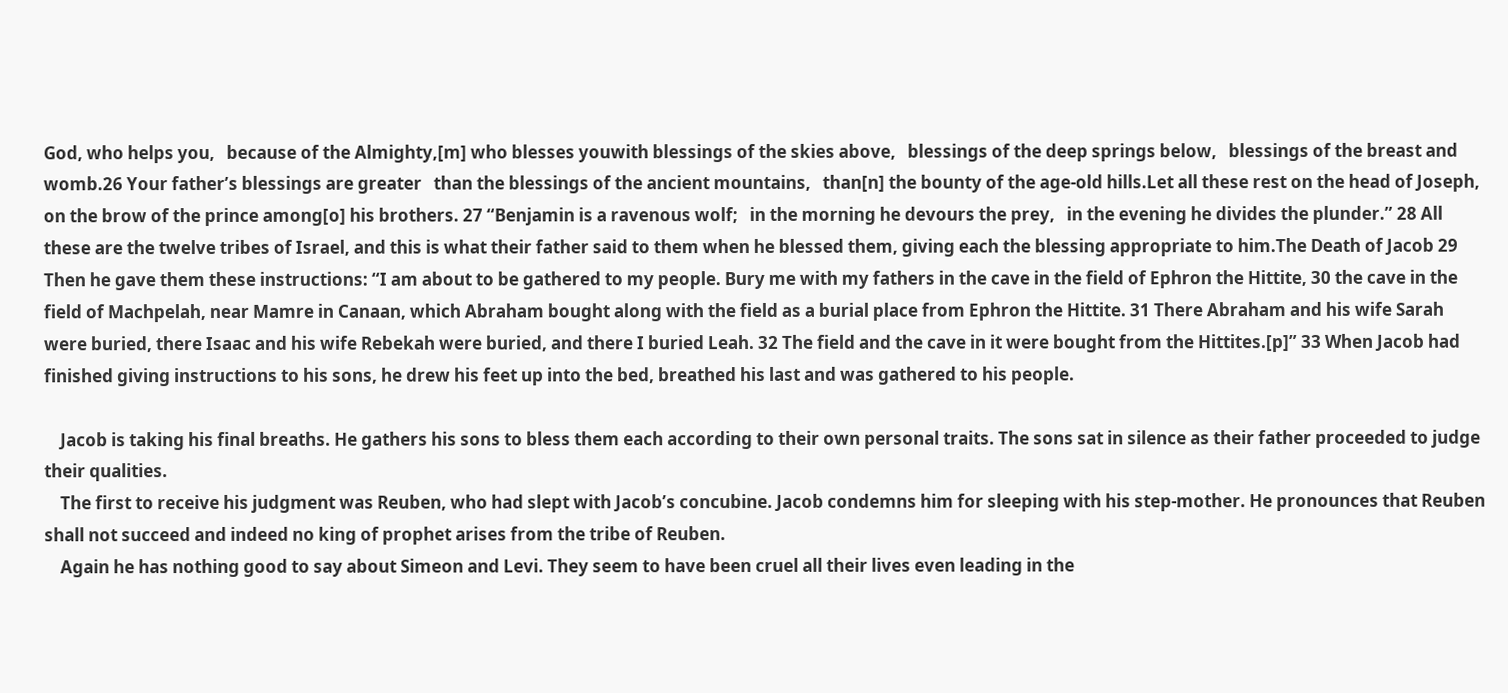God, who helps you,   because of the Almighty,[m] who blesses youwith blessings of the skies above,   blessings of the deep springs below,   blessings of the breast and womb.26 Your father’s blessings are greater   than the blessings of the ancient mountains,   than[n] the bounty of the age-old hills.Let all these rest on the head of Joseph,   on the brow of the prince among[o] his brothers. 27 “Benjamin is a ravenous wolf;   in the morning he devours the prey,   in the evening he divides the plunder.” 28 All these are the twelve tribes of Israel, and this is what their father said to them when he blessed them, giving each the blessing appropriate to him.The Death of Jacob 29 Then he gave them these instructions: “I am about to be gathered to my people. Bury me with my fathers in the cave in the field of Ephron the Hittite, 30 the cave in the field of Machpelah, near Mamre in Canaan, which Abraham bought along with the field as a burial place from Ephron the Hittite. 31 There Abraham and his wife Sarah were buried, there Isaac and his wife Rebekah were buried, and there I buried Leah. 32 The field and the cave in it were bought from the Hittites.[p]” 33 When Jacob had finished giving instructions to his sons, he drew his feet up into the bed, breathed his last and was gathered to his people.

    Jacob is taking his final breaths. He gathers his sons to bless them each according to their own personal traits. The sons sat in silence as their father proceeded to judge their qualities.
    The first to receive his judgment was Reuben, who had slept with Jacob’s concubine. Jacob condemns him for sleeping with his step-mother. He pronounces that Reuben shall not succeed and indeed no king of prophet arises from the tribe of Reuben.
    Again he has nothing good to say about Simeon and Levi. They seem to have been cruel all their lives even leading in the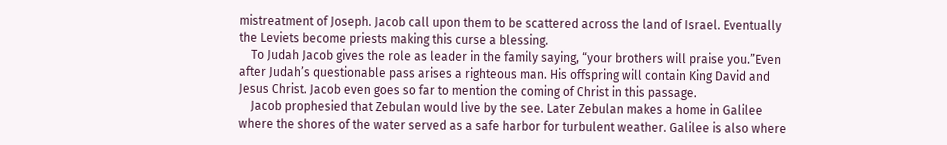mistreatment of Joseph. Jacob call upon them to be scattered across the land of Israel. Eventually the Leviets become priests making this curse a blessing.
    To Judah Jacob gives the role as leader in the family saying, “your brothers will praise you.”Even after Judah’s questionable pass arises a righteous man. His offspring will contain King David and Jesus Christ. Jacob even goes so far to mention the coming of Christ in this passage.
    Jacob prophesied that Zebulan would live by the see. Later Zebulan makes a home in Galilee where the shores of the water served as a safe harbor for turbulent weather. Galilee is also where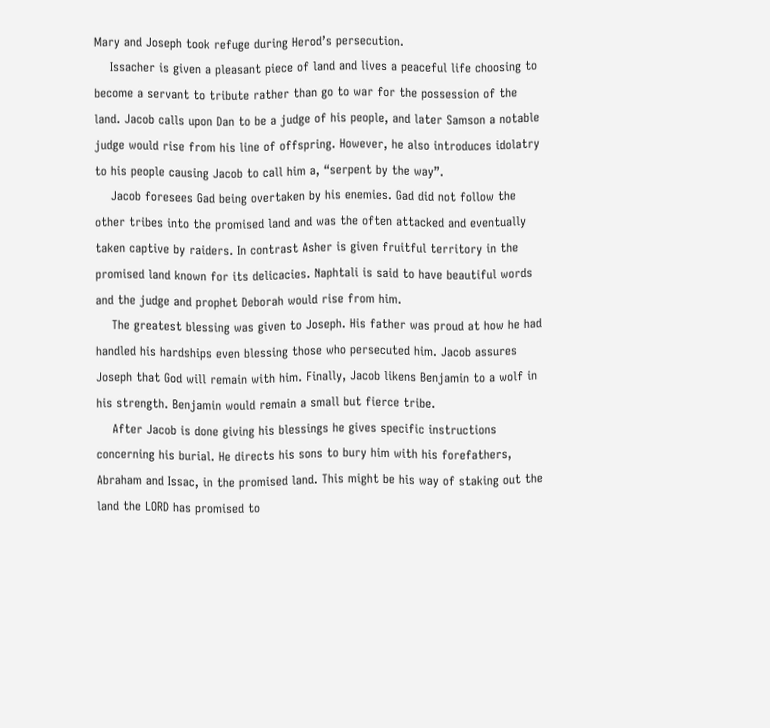Mary and Joseph took refuge during Herod’s persecution.
    Issacher is given a pleasant piece of land and lives a peaceful life choosing to become a servant to tribute rather than go to war for the possession of the land. Jacob calls upon Dan to be a judge of his people, and later Samson a notable judge would rise from his line of offspring. However, he also introduces idolatry to his people causing Jacob to call him a, “serpent by the way”.
    Jacob foresees Gad being overtaken by his enemies. Gad did not follow the other tribes into the promised land and was the often attacked and eventually taken captive by raiders. In contrast Asher is given fruitful territory in the promised land known for its delicacies. Naphtali is said to have beautiful words and the judge and prophet Deborah would rise from him.
    The greatest blessing was given to Joseph. His father was proud at how he had handled his hardships even blessing those who persecuted him. Jacob assures Joseph that God will remain with him. Finally, Jacob likens Benjamin to a wolf in his strength. Benjamin would remain a small but fierce tribe.
    After Jacob is done giving his blessings he gives specific instructions concerning his burial. He directs his sons to bury him with his forefathers, Abraham and Issac, in the promised land. This might be his way of staking out the land the LORD has promised to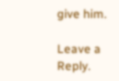give him.

Leave a Reply.